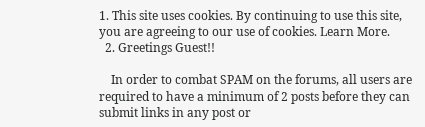1. This site uses cookies. By continuing to use this site, you are agreeing to our use of cookies. Learn More.
  2. Greetings Guest!!

    In order to combat SPAM on the forums, all users are required to have a minimum of 2 posts before they can submit links in any post or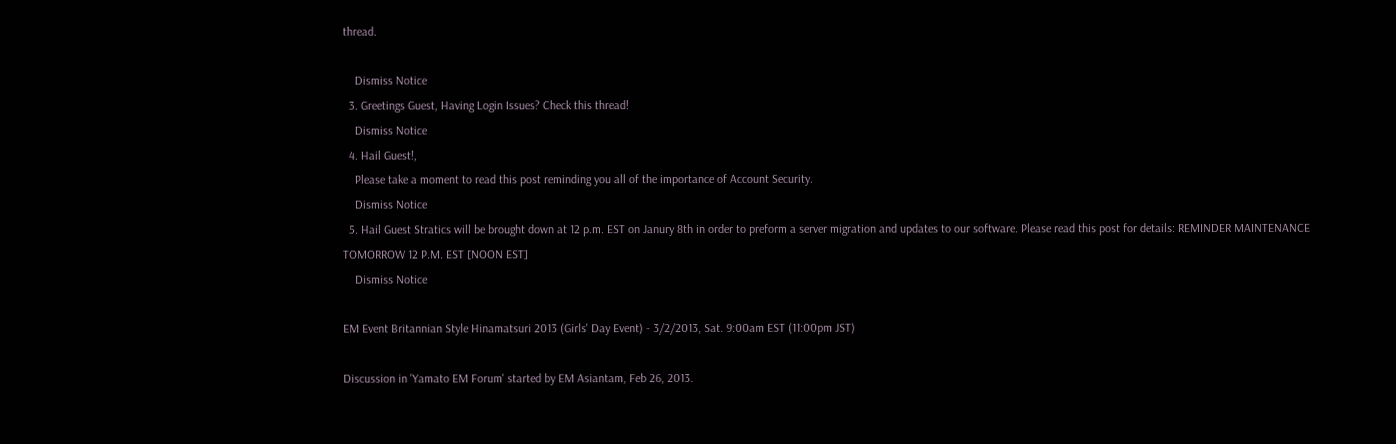thread.

    Dismiss Notice
  3. Greetings Guest, Having Login Issues? Check this thread!
    Dismiss Notice
  4. Hail Guest!,
    Please take a moment to read this post reminding you all of the importance of Account Security.
    Dismiss Notice
  5. Hail Guest Stratics will be brought down at 12 p.m. EST on Janury 8th in order to preform a server migration and updates to our software. Please read this post for details: REMINDER MAINTENANCE TOMORROW 12 P.M. EST [NOON EST]
    Dismiss Notice

EM Event Britannian Style Hinamatsuri 2013 (Girls' Day Event) - 3/2/2013, Sat. 9:00am EST (11:00pm JST)

Discussion in 'Yamato EM Forum' started by EM Asiantam, Feb 26, 2013.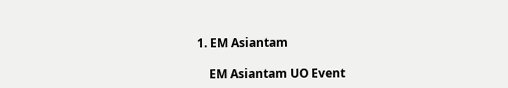1. EM Asiantam

    EM Asiantam UO Event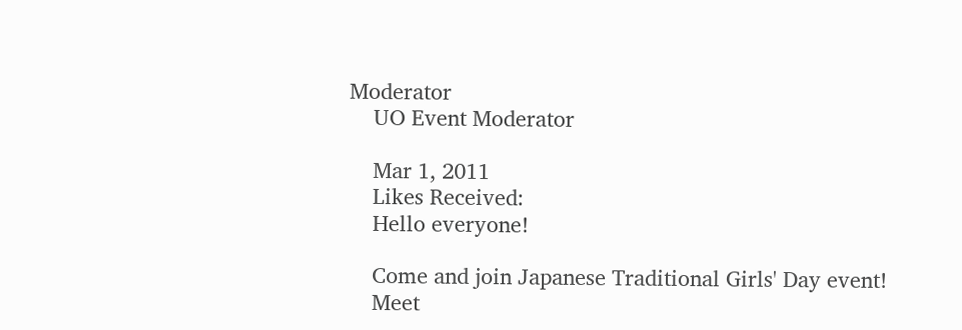Moderator
    UO Event Moderator

    Mar 1, 2011
    Likes Received:
    Hello everyone!

    Come and join Japanese Traditional Girls' Day event!
    Meet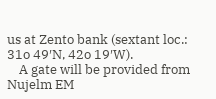us at Zento bank (sextant loc.: 31o 49′N, 42o 19′W).
    A gate will be provided from Nujelm EM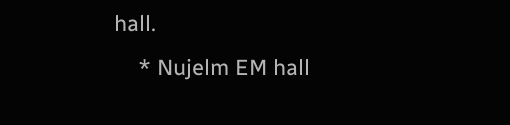hall.
    * Nujelm EM hall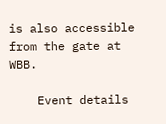is also accessible from the gate at WBB.

    Event details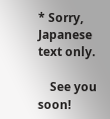* Sorry, Japanese text only.

    See you soon!